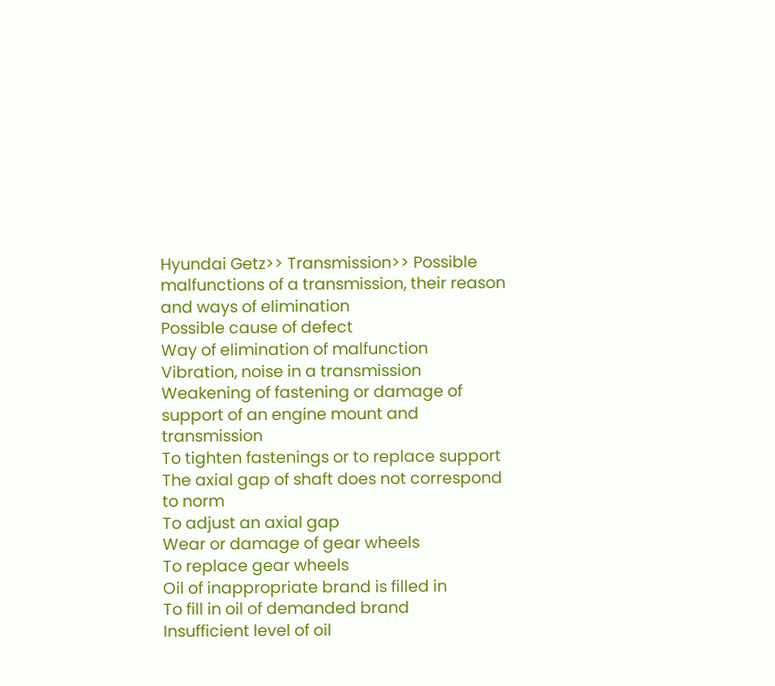Hyundai Getz>> Transmission>> Possible malfunctions of a transmission, their reason and ways of elimination
Possible cause of defect
Way of elimination of malfunction
Vibration, noise in a transmission
Weakening of fastening or damage of support of an engine mount and transmission
To tighten fastenings or to replace support
The axial gap of shaft does not correspond
to norm
To adjust an axial gap
Wear or damage of gear wheels
To replace gear wheels
Oil of inappropriate brand is filled in
To fill in oil of demanded brand
Insufficient level of oil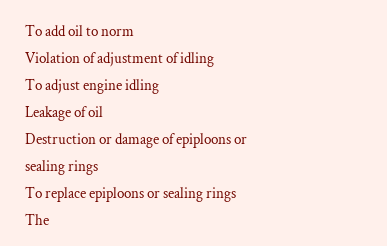To add oil to norm
Violation of adjustment of idling
To adjust engine idling
Leakage of oil
Destruction or damage of epiploons or sealing rings
To replace epiploons or sealing rings
The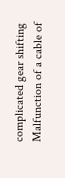complicated gear shifting
Malfunction of a cable of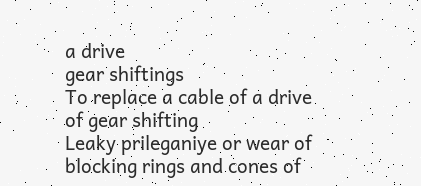a drive
gear shiftings
To replace a cable of a drive of gear shifting
Leaky prileganiye or wear of blocking rings and cones of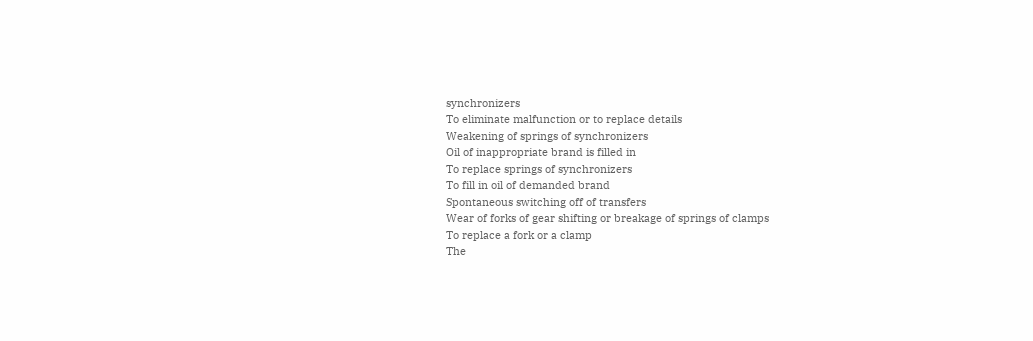synchronizers
To eliminate malfunction or to replace details
Weakening of springs of synchronizers
Oil of inappropriate brand is filled in
To replace springs of synchronizers
To fill in oil of demanded brand
Spontaneous switching off of transfers
Wear of forks of gear shifting or breakage of springs of clamps
To replace a fork or a clamp
The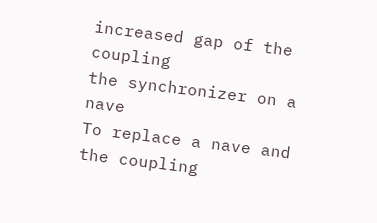increased gap of the coupling
the synchronizer on a nave
To replace a nave and the coupling